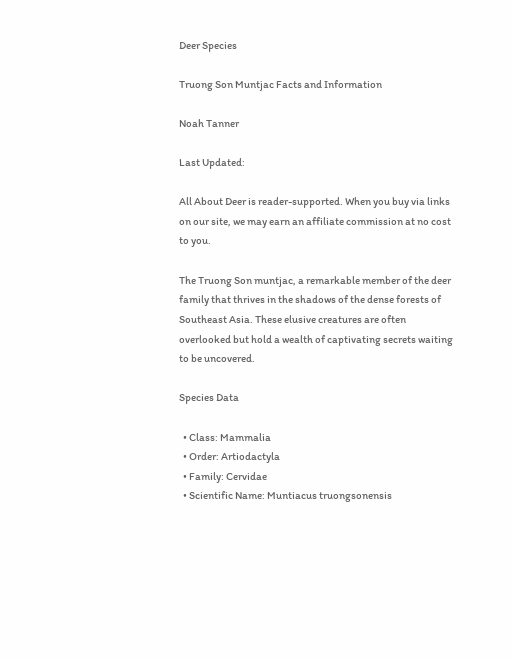Deer Species

Truong Son Muntjac Facts and Information

Noah Tanner

Last Updated:

All About Deer is reader-supported. When you buy via links on our site, we may earn an affiliate commission at no cost to you.

The Truong Son muntjac, a remarkable member of the deer family that thrives in the shadows of the dense forests of Southeast Asia. These elusive creatures are often overlooked but hold a wealth of captivating secrets waiting to be uncovered.

Species Data

  • Class: Mammalia
  • Order: Artiodactyla
  • Family: Cervidae
  • Scientific Name: Muntiacus truongsonensis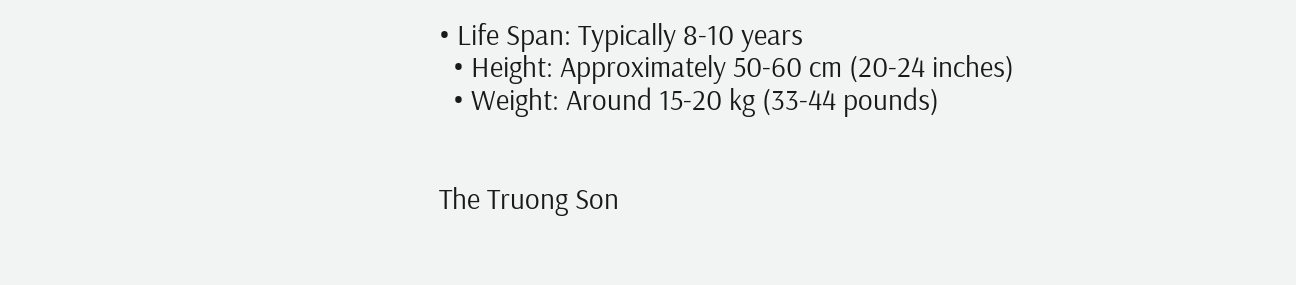• Life Span: Typically 8-10 years
  • Height: Approximately 50-60 cm (20-24 inches)
  • Weight: Around 15-20 kg (33-44 pounds)


The Truong Son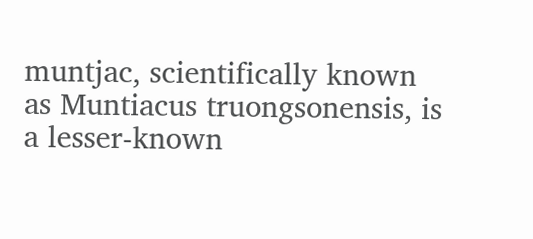muntjac, scientifically known as Muntiacus truongsonensis, is a lesser-known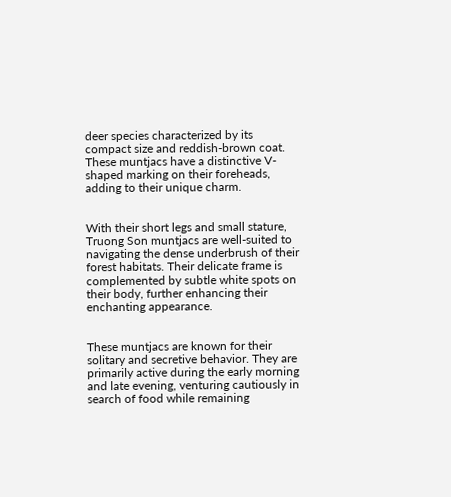deer species characterized by its compact size and reddish-brown coat. These muntjacs have a distinctive V-shaped marking on their foreheads, adding to their unique charm.


With their short legs and small stature, Truong Son muntjacs are well-suited to navigating the dense underbrush of their forest habitats. Their delicate frame is complemented by subtle white spots on their body, further enhancing their enchanting appearance.


These muntjacs are known for their solitary and secretive behavior. They are primarily active during the early morning and late evening, venturing cautiously in search of food while remaining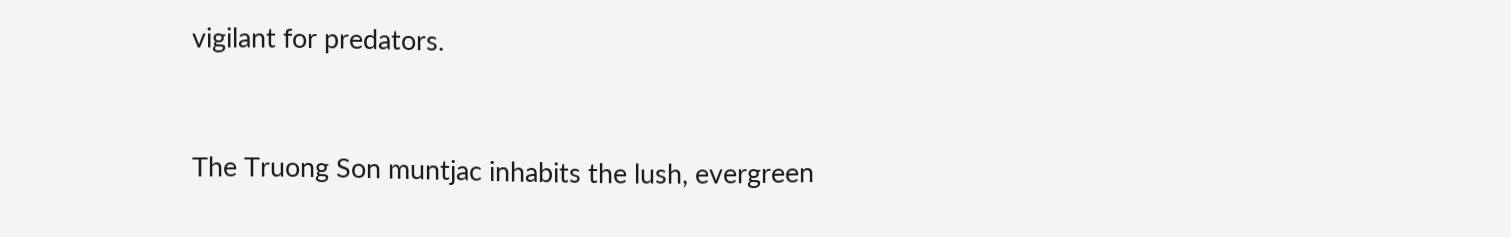vigilant for predators.


The Truong Son muntjac inhabits the lush, evergreen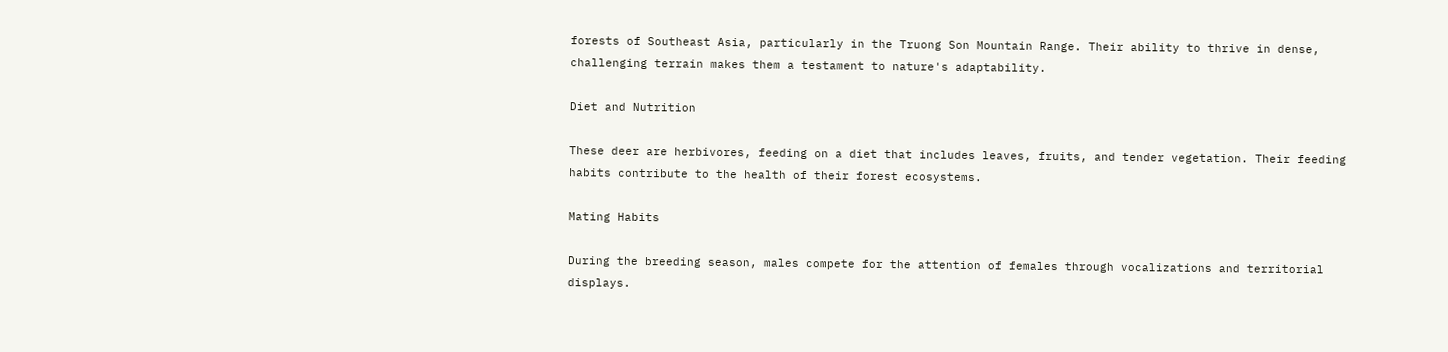forests of Southeast Asia, particularly in the Truong Son Mountain Range. Their ability to thrive in dense, challenging terrain makes them a testament to nature's adaptability.

Diet and Nutrition

These deer are herbivores, feeding on a diet that includes leaves, fruits, and tender vegetation. Their feeding habits contribute to the health of their forest ecosystems.

Mating Habits

During the breeding season, males compete for the attention of females through vocalizations and territorial displays.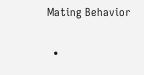Mating Behavior

  •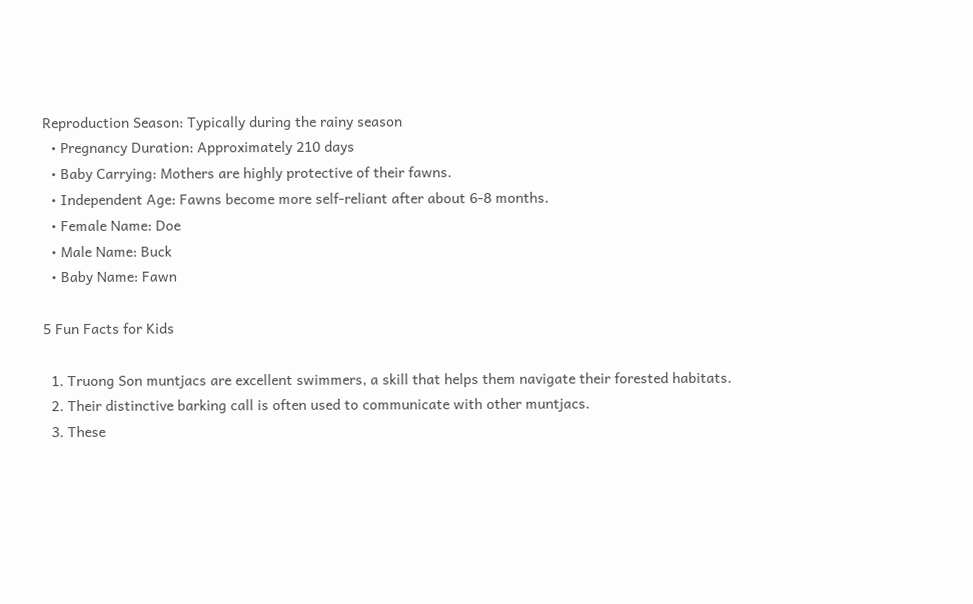Reproduction Season: Typically during the rainy season
  • Pregnancy Duration: Approximately 210 days
  • Baby Carrying: Mothers are highly protective of their fawns.
  • Independent Age: Fawns become more self-reliant after about 6-8 months.
  • Female Name: Doe
  • Male Name: Buck
  • Baby Name: Fawn

5 Fun Facts for Kids

  1. Truong Son muntjacs are excellent swimmers, a skill that helps them navigate their forested habitats.
  2. Their distinctive barking call is often used to communicate with other muntjacs.
  3. These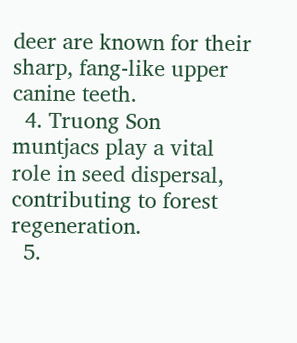deer are known for their sharp, fang-like upper canine teeth.
  4. Truong Son muntjacs play a vital role in seed dispersal, contributing to forest regeneration.
  5.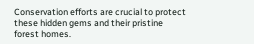Conservation efforts are crucial to protect these hidden gems and their pristine forest homes.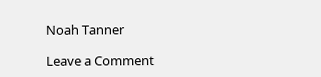Noah Tanner

Leave a Comment